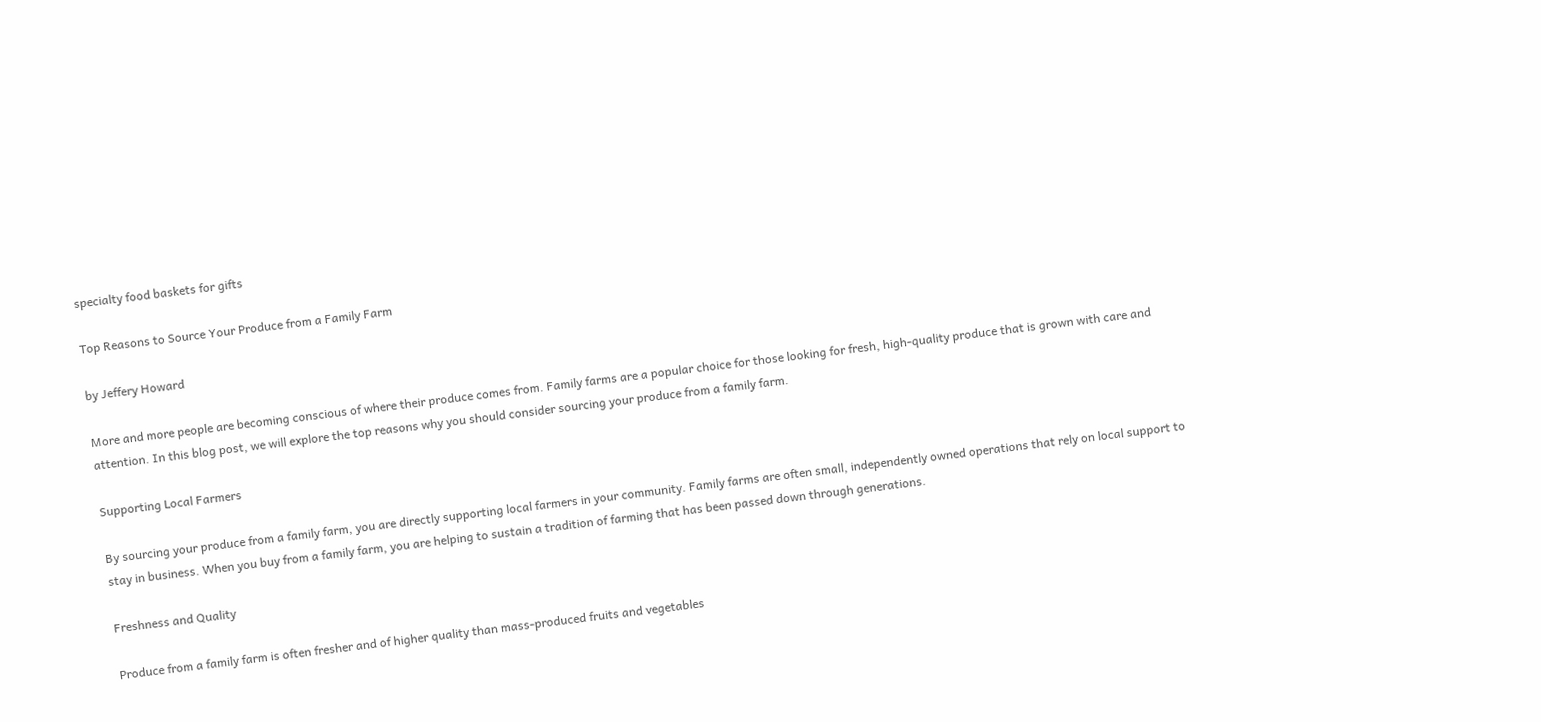specialty food baskets for gifts

Top Reasons to Source Your Produce from a Family Farm

by Jeffery Howard

More and more people are becoming conscious of where their produce comes from. Family farms are a popular choice for those looking for fresh, high-quality produce that is grown with care and attention. In this blog post, we will explore the top reasons why you should consider sourcing your produce from a family farm.

Supporting Local Farmers

By sourcing your produce from a family farm, you are directly supporting local farmers in your community. Family farms are often small, independently owned operations that rely on local support to stay in business. When you buy from a family farm, you are helping to sustain a tradition of farming that has been passed down through generations.

Freshness and Quality

Produce from a family farm is often fresher and of higher quality than mass-produced fruits and vegetables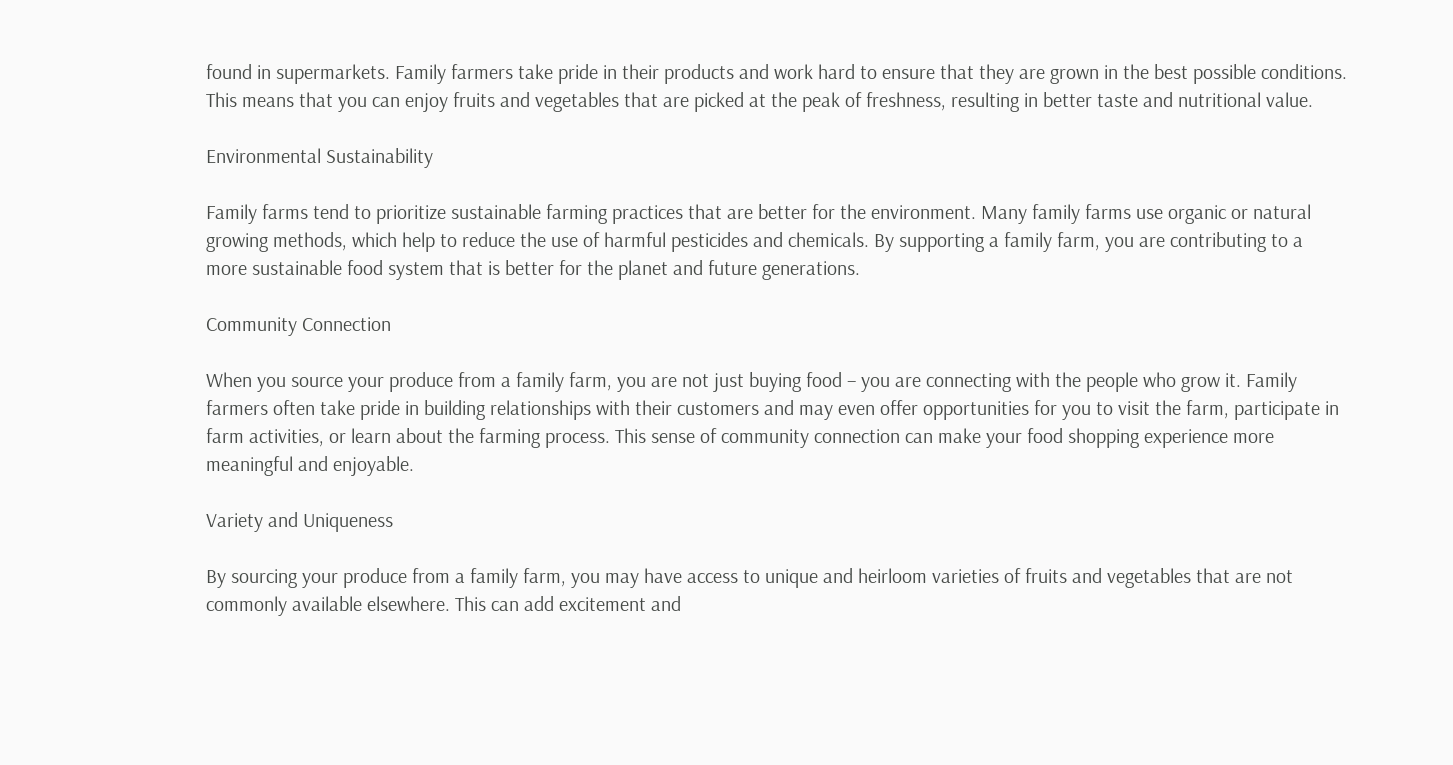found in supermarkets. Family farmers take pride in their products and work hard to ensure that they are grown in the best possible conditions. This means that you can enjoy fruits and vegetables that are picked at the peak of freshness, resulting in better taste and nutritional value.

Environmental Sustainability

Family farms tend to prioritize sustainable farming practices that are better for the environment. Many family farms use organic or natural growing methods, which help to reduce the use of harmful pesticides and chemicals. By supporting a family farm, you are contributing to a more sustainable food system that is better for the planet and future generations.

Community Connection

When you source your produce from a family farm, you are not just buying food – you are connecting with the people who grow it. Family farmers often take pride in building relationships with their customers and may even offer opportunities for you to visit the farm, participate in farm activities, or learn about the farming process. This sense of community connection can make your food shopping experience more meaningful and enjoyable.

Variety and Uniqueness

By sourcing your produce from a family farm, you may have access to unique and heirloom varieties of fruits and vegetables that are not commonly available elsewhere. This can add excitement and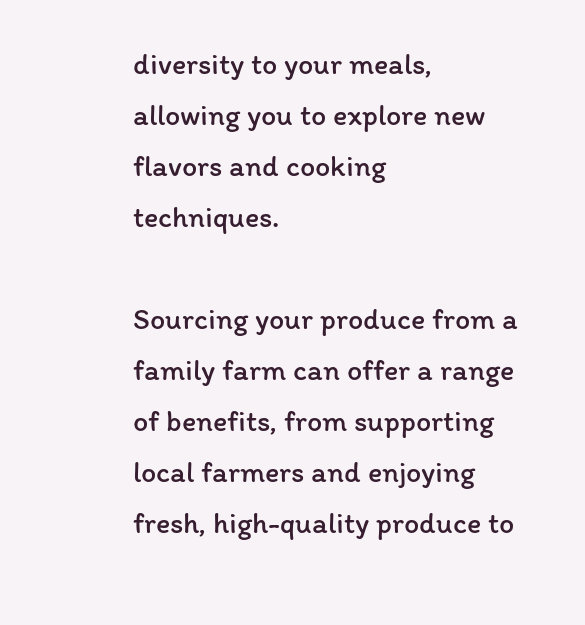diversity to your meals, allowing you to explore new flavors and cooking techniques.

Sourcing your produce from a family farm can offer a range of benefits, from supporting local farmers and enjoying fresh, high-quality produce to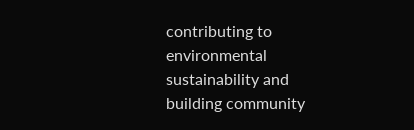contributing to environmental sustainability and building community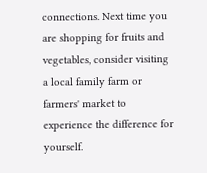connections. Next time you are shopping for fruits and vegetables, consider visiting a local family farm or farmers' market to experience the difference for yourself.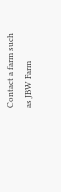Contact a farm such as JBW Farm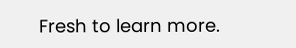Fresh to learn more.